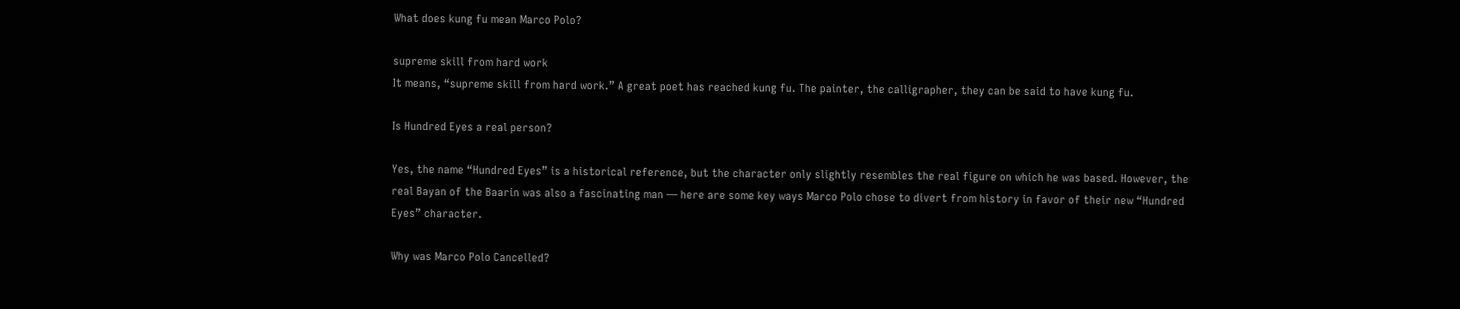What does kung fu mean Marco Polo?

supreme skill from hard work
It means, “supreme skill from hard work.” A great poet has reached kung fu. The painter, the calligrapher, they can be said to have kung fu.

Is Hundred Eyes a real person?

Yes, the name “Hundred Eyes” is a historical reference, but the character only slightly resembles the real figure on which he was based. However, the real Bayan of the Baarin was also a fascinating man — here are some key ways Marco Polo chose to divert from history in favor of their new “Hundred Eyes” character.

Why was Marco Polo Cancelled?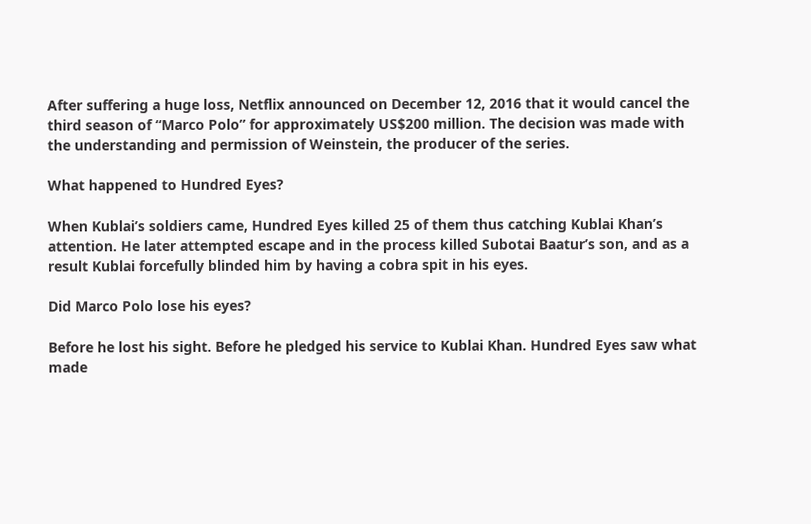After suffering a huge loss, Netflix announced on December 12, 2016 that it would cancel the third season of “Marco Polo” for approximately US$200 million. The decision was made with the understanding and permission of Weinstein, the producer of the series.

What happened to Hundred Eyes?

When Kublai’s soldiers came, Hundred Eyes killed 25 of them thus catching Kublai Khan’s attention. He later attempted escape and in the process killed Subotai Baatur’s son, and as a result Kublai forcefully blinded him by having a cobra spit in his eyes.

Did Marco Polo lose his eyes?

Before he lost his sight. Before he pledged his service to Kublai Khan. Hundred Eyes saw what made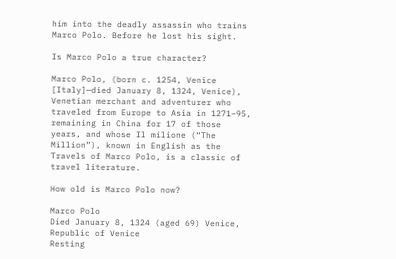him into the deadly assassin who trains Marco Polo. Before he lost his sight.

Is Marco Polo a true character?

Marco Polo, (born c. 1254, Venice [Italy]—died January 8, 1324, Venice), Venetian merchant and adventurer who traveled from Europe to Asia in 1271–95, remaining in China for 17 of those years, and whose Il milione (“The Million”), known in English as the Travels of Marco Polo, is a classic of travel literature.

How old is Marco Polo now?

Marco Polo
Died January 8, 1324 (aged 69) Venice, Republic of Venice
Resting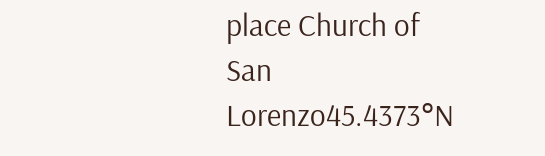place Church of San Lorenzo45.4373°N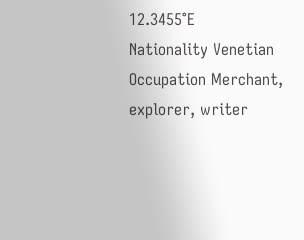12.3455°E
Nationality Venetian
Occupation Merchant, explorer, writer